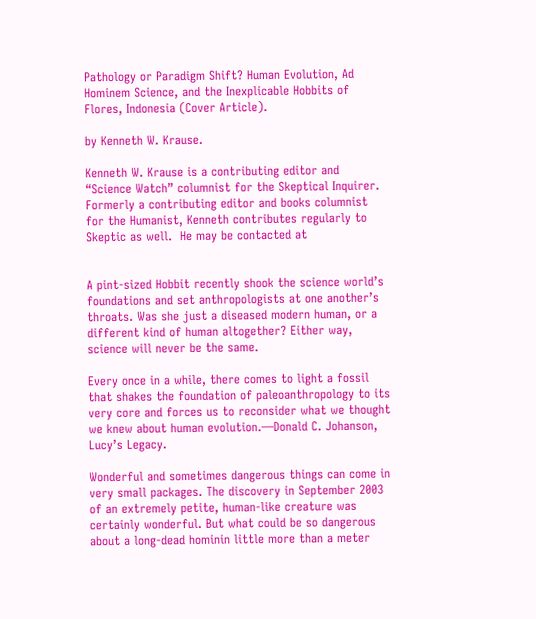Pathology or Paradigm Shift? Human Evolution, Ad Hominem Science, and the Inexplicable Hobbits of Flores, Indonesia (Cover Article).

by Kenneth W. Krause.

Kenneth W. Krause is a contributing editor and “Science Watch” columnist for the Skeptical Inquirer.  Formerly a contributing editor and books columnist for the Humanist, Kenneth contributes regularly to Skeptic as well.  He may be contacted at


A pint-sized Hobbit recently shook the science world’s foundations and set anthropologists at one another’s throats. Was she just a diseased modern human, or a different kind of human altogether? Either way, science will never be the same.

Every once in a while, there comes to light a fossil that shakes the foundation of paleoanthropology to its very core and forces us to reconsider what we thought we knew about human evolution.—Donald C. Johanson, Lucy’s Legacy.

Wonderful and sometimes dangerous things can come in very small packages. The discovery in September 2003 of an extremely petite, human-like creature was certainly wonderful. But what could be so dangerous about a long-dead hominin little more than a meter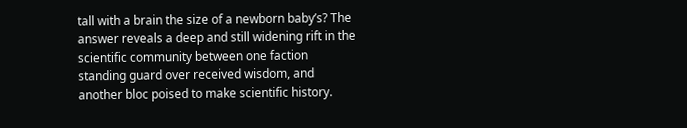tall with a brain the size of a newborn baby’s? The answer reveals a deep and still widening rift in the scientific community between one faction standing guard over received wisdom, and another bloc poised to make scientific history.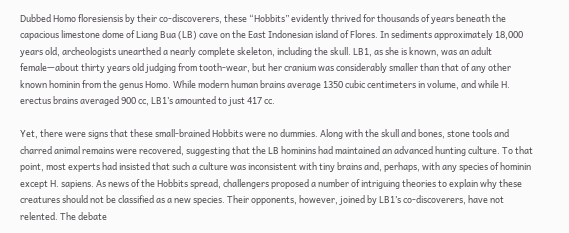Dubbed Homo floresiensis by their co-discoverers, these “Hobbits” evidently thrived for thousands of years beneath the capacious limestone dome of Liang Bua (LB) cave on the East Indonesian island of Flores. In sediments approximately 18,000 years old, archeologists unearthed a nearly complete skeleton, including the skull. LB1, as she is known, was an adult female—about thirty years old judging from tooth-wear, but her cranium was considerably smaller than that of any other known hominin from the genus Homo. While modern human brains average 1350 cubic centimeters in volume, and while H. erectus brains averaged 900 cc, LB1’s amounted to just 417 cc.

Yet, there were signs that these small-brained Hobbits were no dummies. Along with the skull and bones, stone tools and charred animal remains were recovered, suggesting that the LB hominins had maintained an advanced hunting culture. To that point, most experts had insisted that such a culture was inconsistent with tiny brains and, perhaps, with any species of hominin except H. sapiens. As news of the Hobbits spread, challengers proposed a number of intriguing theories to explain why these creatures should not be classified as a new species. Their opponents, however, joined by LB1’s co-discoverers, have not relented. The debate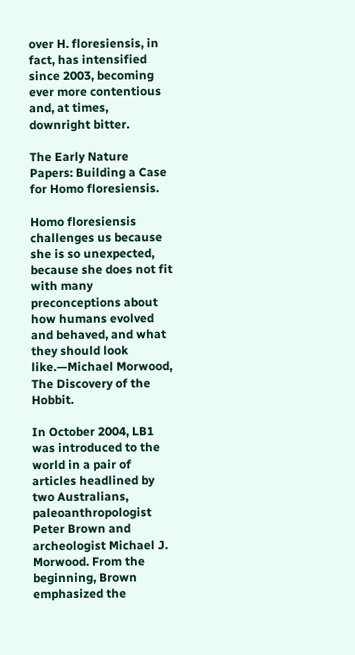over H. floresiensis, in fact, has intensified since 2003, becoming ever more contentious and, at times, downright bitter.

The Early Nature Papers: Building a Case for Homo floresiensis.

Homo floresiensis challenges us because she is so unexpected, because she does not fit with many preconceptions about how humans evolved and behaved, and what they should look like.—Michael Morwood, The Discovery of the Hobbit.

In October 2004, LB1 was introduced to the world in a pair of articles headlined by two Australians, paleoanthropologist Peter Brown and archeologist Michael J. Morwood. From the beginning, Brown emphasized the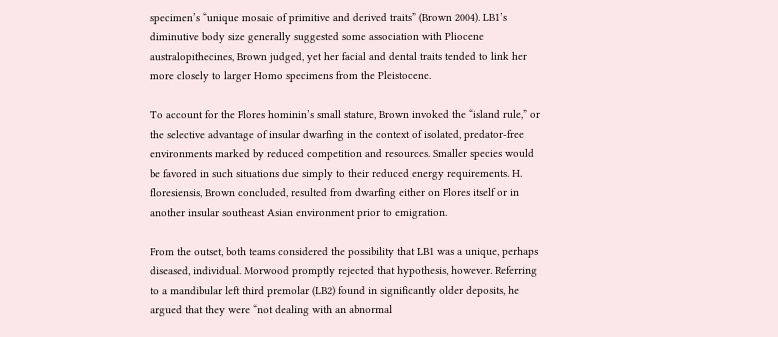specimen’s “unique mosaic of primitive and derived traits” (Brown 2004). LB1’s diminutive body size generally suggested some association with Pliocene australopithecines, Brown judged, yet her facial and dental traits tended to link her more closely to larger Homo specimens from the Pleistocene.

To account for the Flores hominin’s small stature, Brown invoked the “island rule,” or the selective advantage of insular dwarfing in the context of isolated, predator-free environments marked by reduced competition and resources. Smaller species would be favored in such situations due simply to their reduced energy requirements. H. floresiensis, Brown concluded, resulted from dwarfing either on Flores itself or in another insular southeast Asian environment prior to emigration.

From the outset, both teams considered the possibility that LB1 was a unique, perhaps diseased, individual. Morwood promptly rejected that hypothesis, however. Referring to a mandibular left third premolar (LB2) found in significantly older deposits, he argued that they were “not dealing with an abnormal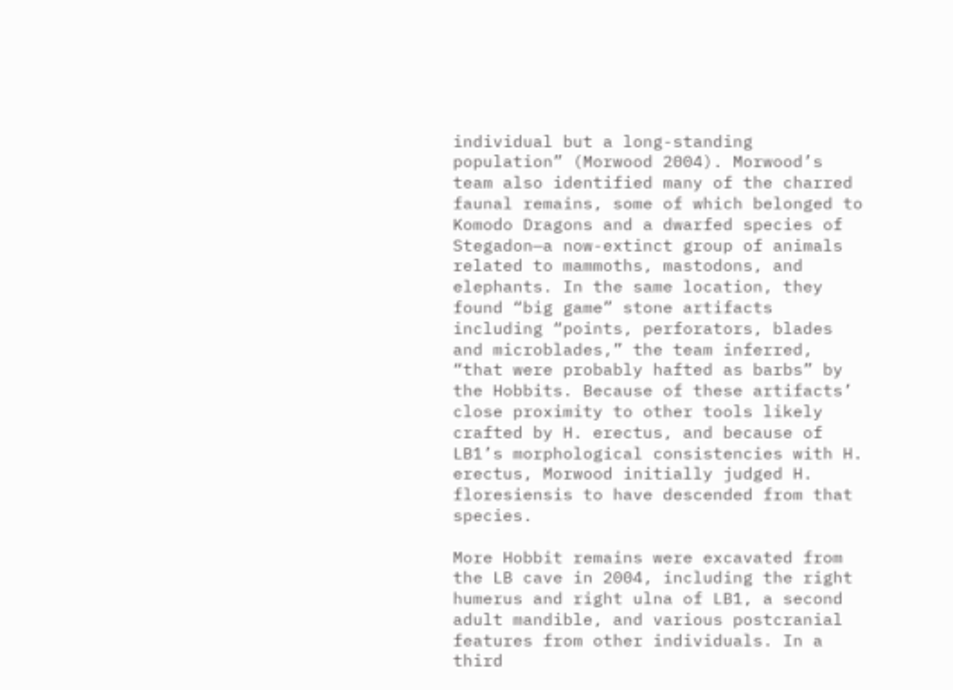individual but a long-standing population” (Morwood 2004). Morwood’s team also identified many of the charred faunal remains, some of which belonged to Komodo Dragons and a dwarfed species of Stegadon—a now-extinct group of animals related to mammoths, mastodons, and elephants. In the same location, they found “big game” stone artifacts including “points, perforators, blades and microblades,” the team inferred, “that were probably hafted as barbs” by the Hobbits. Because of these artifacts’ close proximity to other tools likely crafted by H. erectus, and because of LB1’s morphological consistencies with H. erectus, Morwood initially judged H. floresiensis to have descended from that species.

More Hobbit remains were excavated from the LB cave in 2004, including the right humerus and right ulna of LB1, a second adult mandible, and various postcranial features from other individuals. In a third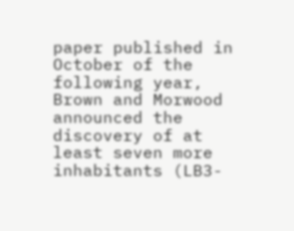paper published in October of the following year, Brown and Morwood announced the discovery of at least seven more inhabitants (LB3-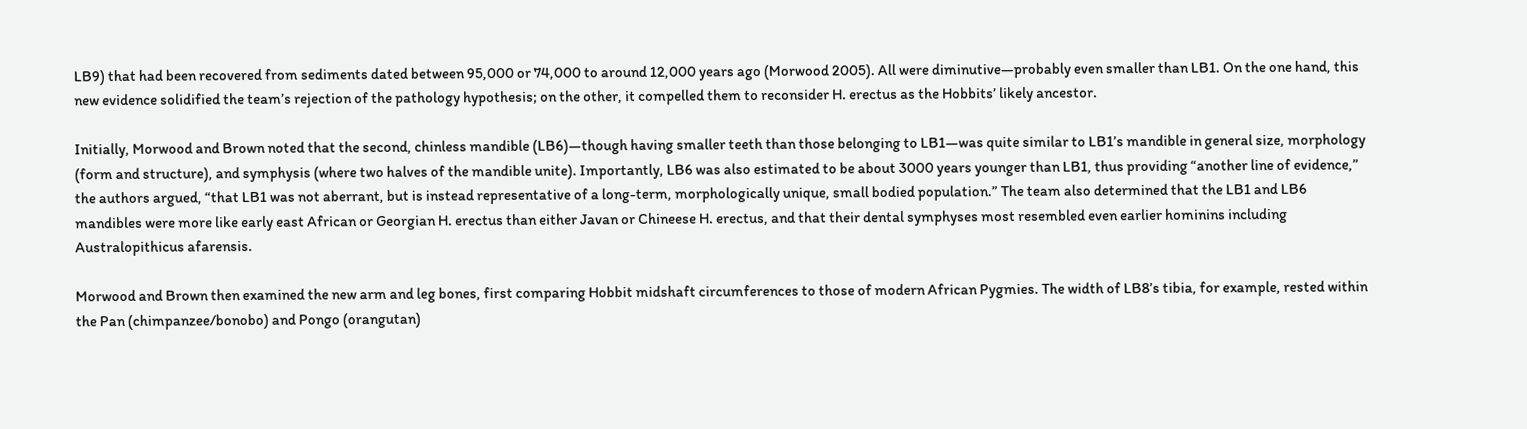LB9) that had been recovered from sediments dated between 95,000 or 74,000 to around 12,000 years ago (Morwood 2005). All were diminutive—probably even smaller than LB1. On the one hand, this new evidence solidified the team’s rejection of the pathology hypothesis; on the other, it compelled them to reconsider H. erectus as the Hobbits’ likely ancestor.

Initially, Morwood and Brown noted that the second, chinless mandible (LB6)—though having smaller teeth than those belonging to LB1—was quite similar to LB1’s mandible in general size, morphology (form and structure), and symphysis (where two halves of the mandible unite). Importantly, LB6 was also estimated to be about 3000 years younger than LB1, thus providing “another line of evidence,” the authors argued, “that LB1 was not aberrant, but is instead representative of a long-term, morphologically unique, small bodied population.” The team also determined that the LB1 and LB6 mandibles were more like early east African or Georgian H. erectus than either Javan or Chineese H. erectus, and that their dental symphyses most resembled even earlier hominins including Australopithicus afarensis.

Morwood and Brown then examined the new arm and leg bones, first comparing Hobbit midshaft circumferences to those of modern African Pygmies. The width of LB8’s tibia, for example, rested within the Pan (chimpanzee/bonobo) and Pongo (orangutan)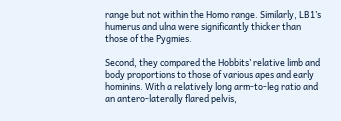range but not within the Homo range. Similarly, LB1’s humerus and ulna were significantly thicker than those of the Pygmies.

Second, they compared the Hobbits’ relative limb and body proportions to those of various apes and early hominins. With a relatively long arm-to-leg ratio and an antero-laterally flared pelvis,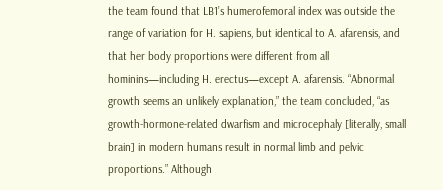the team found that LB1’s humerofemoral index was outside the range of variation for H. sapiens, but identical to A. afarensis, and that her body proportions were different from all hominins—including H. erectus—except A. afarensis. “Abnormal growth seems an unlikely explanation,” the team concluded, “as growth-hormone-related dwarfism and microcephaly [literally, small brain] in modern humans result in normal limb and pelvic proportions.” Although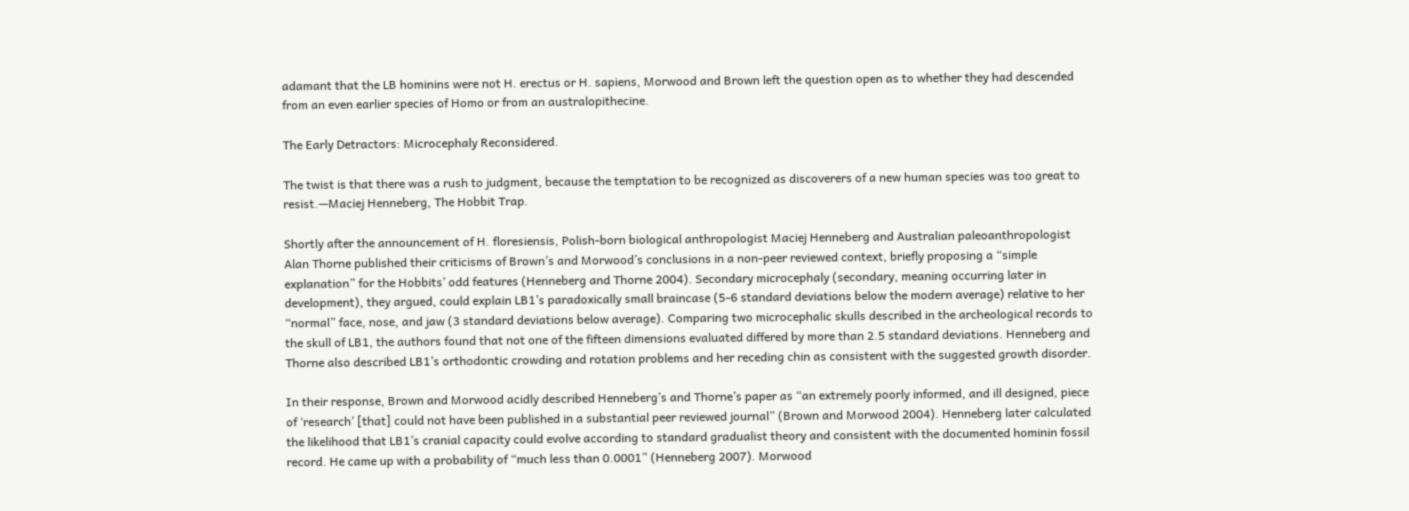adamant that the LB hominins were not H. erectus or H. sapiens, Morwood and Brown left the question open as to whether they had descended from an even earlier species of Homo or from an australopithecine.

The Early Detractors: Microcephaly Reconsidered.

The twist is that there was a rush to judgment, because the temptation to be recognized as discoverers of a new human species was too great to resist.—Maciej Henneberg, The Hobbit Trap.

Shortly after the announcement of H. floresiensis, Polish-born biological anthropologist Maciej Henneberg and Australian paleoanthropologist Alan Thorne published their criticisms of Brown’s and Morwood’s conclusions in a non-peer reviewed context, briefly proposing a “simple explanation” for the Hobbits’ odd features (Henneberg and Thorne 2004). Secondary microcephaly (secondary, meaning occurring later in development), they argued, could explain LB1’s paradoxically small braincase (5-6 standard deviations below the modern average) relative to her “normal” face, nose, and jaw (3 standard deviations below average). Comparing two microcephalic skulls described in the archeological records to the skull of LB1, the authors found that not one of the fifteen dimensions evaluated differed by more than 2.5 standard deviations. Henneberg and Thorne also described LB1’s orthodontic crowding and rotation problems and her receding chin as consistent with the suggested growth disorder.

In their response, Brown and Morwood acidly described Henneberg’s and Thorne’s paper as “an extremely poorly informed, and ill designed, piece of ‘research’ [that] could not have been published in a substantial peer reviewed journal” (Brown and Morwood 2004). Henneberg later calculated the likelihood that LB1’s cranial capacity could evolve according to standard gradualist theory and consistent with the documented hominin fossil record. He came up with a probability of “much less than 0.0001” (Henneberg 2007). Morwood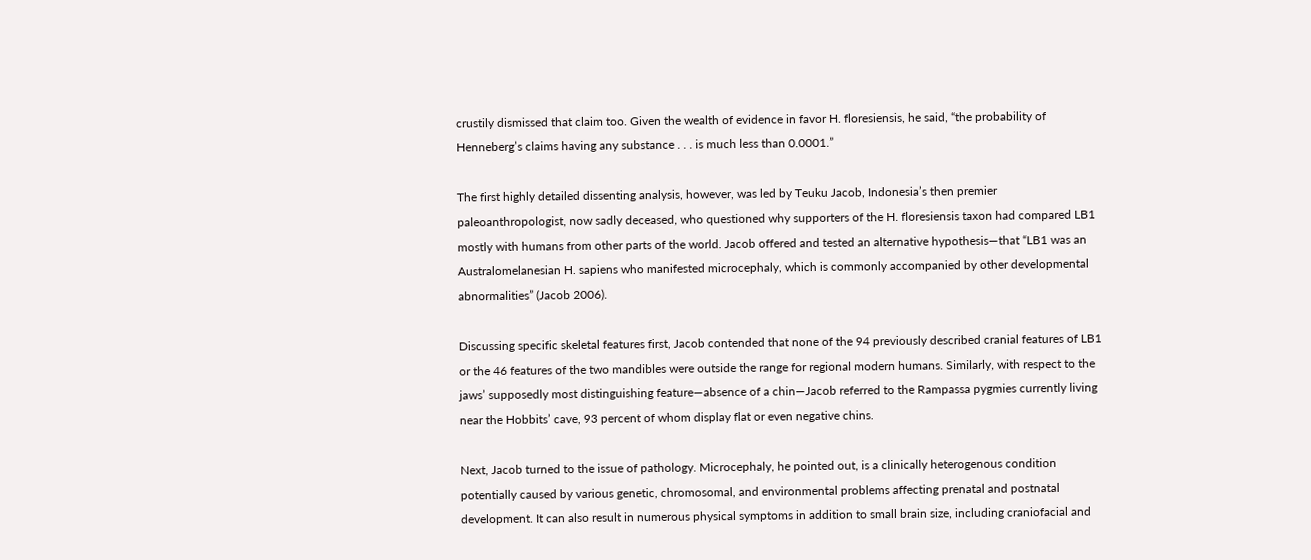crustily dismissed that claim too. Given the wealth of evidence in favor H. floresiensis, he said, “the probability of Henneberg’s claims having any substance . . . is much less than 0.0001.”

The first highly detailed dissenting analysis, however, was led by Teuku Jacob, Indonesia’s then premier paleoanthropologist, now sadly deceased, who questioned why supporters of the H. floresiensis taxon had compared LB1 mostly with humans from other parts of the world. Jacob offered and tested an alternative hypothesis—that “LB1 was an Australomelanesian H. sapiens who manifested microcephaly, which is commonly accompanied by other developmental abnormalities” (Jacob 2006).

Discussing specific skeletal features first, Jacob contended that none of the 94 previously described cranial features of LB1 or the 46 features of the two mandibles were outside the range for regional modern humans. Similarly, with respect to the jaws’ supposedly most distinguishing feature—absence of a chin—Jacob referred to the Rampassa pygmies currently living near the Hobbits’ cave, 93 percent of whom display flat or even negative chins.

Next, Jacob turned to the issue of pathology. Microcephaly, he pointed out, is a clinically heterogenous condition potentially caused by various genetic, chromosomal, and environmental problems affecting prenatal and postnatal development. It can also result in numerous physical symptoms in addition to small brain size, including craniofacial and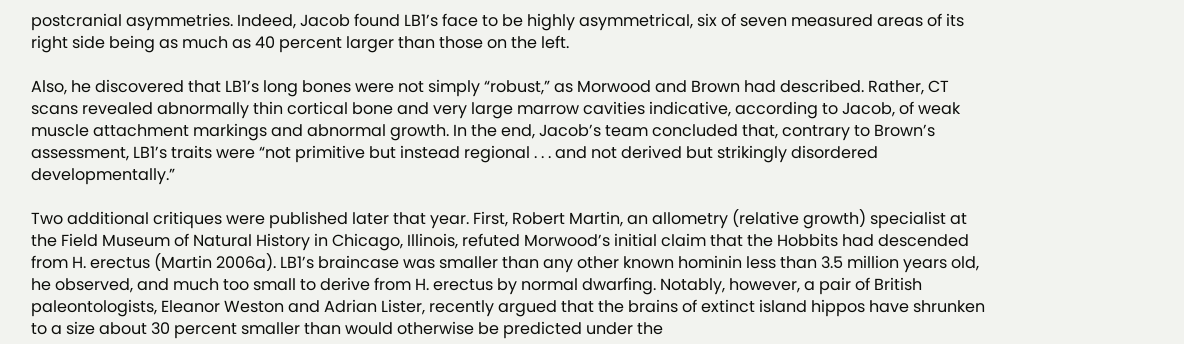postcranial asymmetries. Indeed, Jacob found LB1’s face to be highly asymmetrical, six of seven measured areas of its right side being as much as 40 percent larger than those on the left.

Also, he discovered that LB1’s long bones were not simply “robust,” as Morwood and Brown had described. Rather, CT scans revealed abnormally thin cortical bone and very large marrow cavities indicative, according to Jacob, of weak muscle attachment markings and abnormal growth. In the end, Jacob’s team concluded that, contrary to Brown’s assessment, LB1’s traits were “not primitive but instead regional . . . and not derived but strikingly disordered developmentally.”

Two additional critiques were published later that year. First, Robert Martin, an allometry (relative growth) specialist at the Field Museum of Natural History in Chicago, Illinois, refuted Morwood’s initial claim that the Hobbits had descended from H. erectus (Martin 2006a). LB1’s braincase was smaller than any other known hominin less than 3.5 million years old, he observed, and much too small to derive from H. erectus by normal dwarfing. Notably, however, a pair of British paleontologists, Eleanor Weston and Adrian Lister, recently argued that the brains of extinct island hippos have shrunken to a size about 30 percent smaller than would otherwise be predicted under the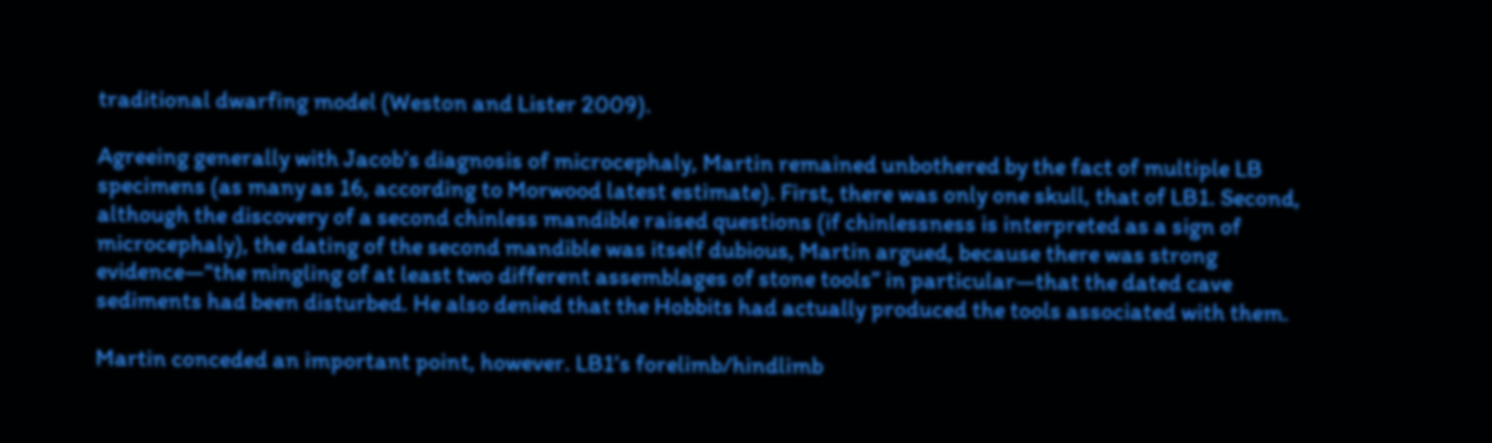traditional dwarfing model (Weston and Lister 2009).

Agreeing generally with Jacob’s diagnosis of microcephaly, Martin remained unbothered by the fact of multiple LB specimens (as many as 16, according to Morwood latest estimate). First, there was only one skull, that of LB1. Second, although the discovery of a second chinless mandible raised questions (if chinlessness is interpreted as a sign of microcephaly), the dating of the second mandible was itself dubious, Martin argued, because there was strong evidence—“the mingling of at least two different assemblages of stone tools” in particular—that the dated cave sediments had been disturbed. He also denied that the Hobbits had actually produced the tools associated with them.

Martin conceded an important point, however. LB1’s forelimb/hindlimb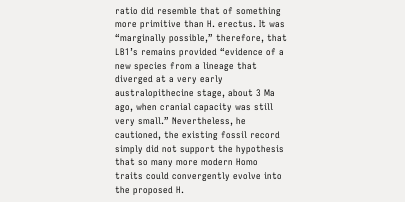ratio did resemble that of something more primitive than H. erectus. It was “marginally possible,” therefore, that LB1’s remains provided “evidence of a new species from a lineage that diverged at a very early australopithecine stage, about 3 Ma ago, when cranial capacity was still very small.” Nevertheless, he cautioned, the existing fossil record simply did not support the hypothesis that so many more modern Homo traits could convergently evolve into the proposed H.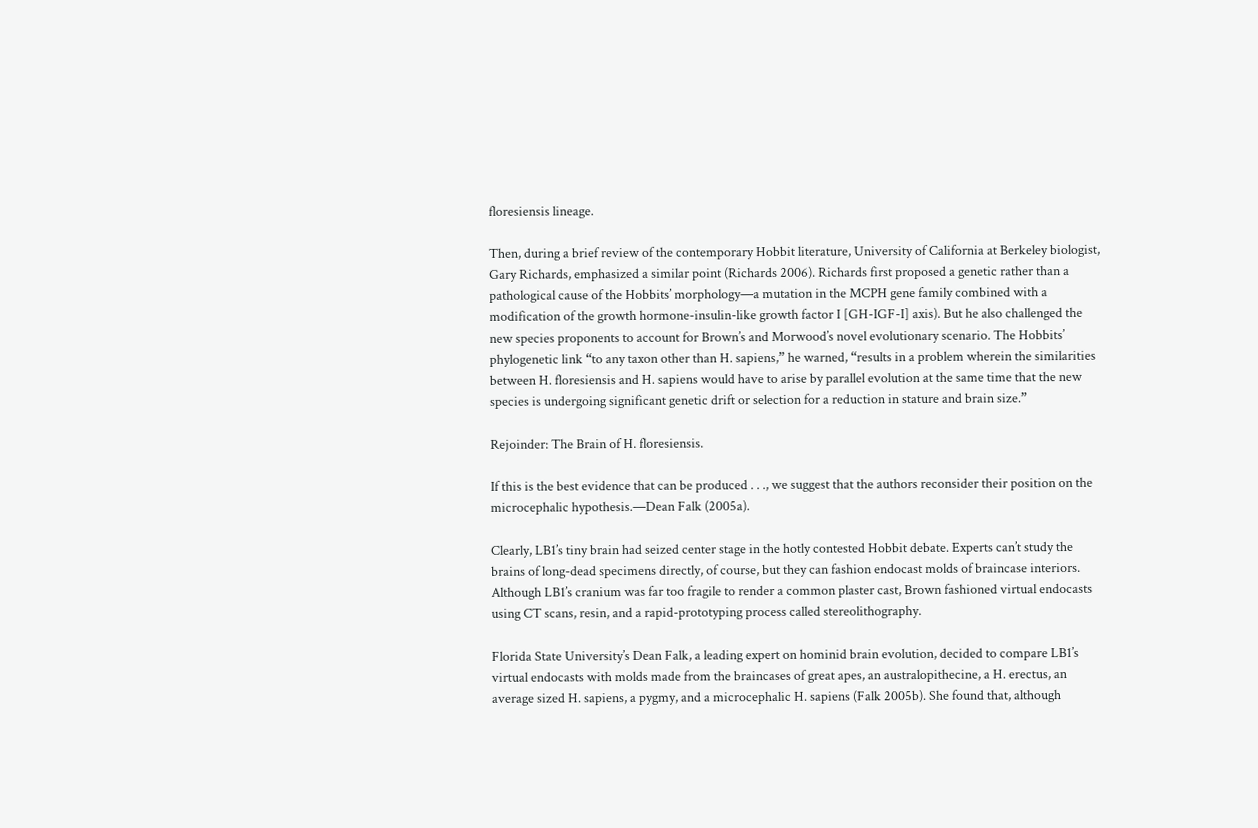floresiensis lineage.

Then, during a brief review of the contemporary Hobbit literature, University of California at Berkeley biologist, Gary Richards, emphasized a similar point (Richards 2006). Richards first proposed a genetic rather than a pathological cause of the Hobbits’ morphology—a mutation in the MCPH gene family combined with a modification of the growth hormone-insulin-like growth factor I [GH-IGF-I] axis). But he also challenged the new species proponents to account for Brown’s and Morwood’s novel evolutionary scenario. The Hobbits’ phylogenetic link “to any taxon other than H. sapiens,” he warned, “results in a problem wherein the similarities between H. floresiensis and H. sapiens would have to arise by parallel evolution at the same time that the new species is undergoing significant genetic drift or selection for a reduction in stature and brain size.”

Rejoinder: The Brain of H. floresiensis.

If this is the best evidence that can be produced . . ., we suggest that the authors reconsider their position on the microcephalic hypothesis.—Dean Falk (2005a).

Clearly, LB1’s tiny brain had seized center stage in the hotly contested Hobbit debate. Experts can’t study the brains of long-dead specimens directly, of course, but they can fashion endocast molds of braincase interiors. Although LB1’s cranium was far too fragile to render a common plaster cast, Brown fashioned virtual endocasts using CT scans, resin, and a rapid-prototyping process called stereolithography.

Florida State University’s Dean Falk, a leading expert on hominid brain evolution, decided to compare LB1’s virtual endocasts with molds made from the braincases of great apes, an australopithecine, a H. erectus, an average sized H. sapiens, a pygmy, and a microcephalic H. sapiens (Falk 2005b). She found that, although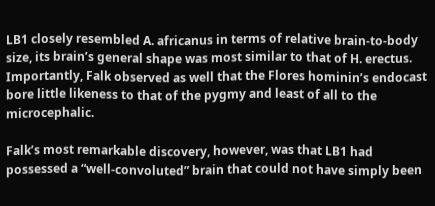LB1 closely resembled A. africanus in terms of relative brain-to-body size, its brain’s general shape was most similar to that of H. erectus. Importantly, Falk observed as well that the Flores hominin’s endocast bore little likeness to that of the pygmy and least of all to the microcephalic.

Falk’s most remarkable discovery, however, was that LB1 had possessed a “well-convoluted” brain that could not have simply been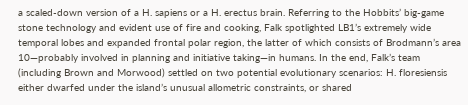a scaled-down version of a H. sapiens or a H. erectus brain. Referring to the Hobbits’ big-game stone technology and evident use of fire and cooking, Falk spotlighted LB1’s extremely wide temporal lobes and expanded frontal polar region, the latter of which consists of Brodmann’s area 10—probably involved in planning and initiative taking—in humans. In the end, Falk’s team (including Brown and Morwood) settled on two potential evolutionary scenarios: H. floresiensis either dwarfed under the island’s unusual allometric constraints, or shared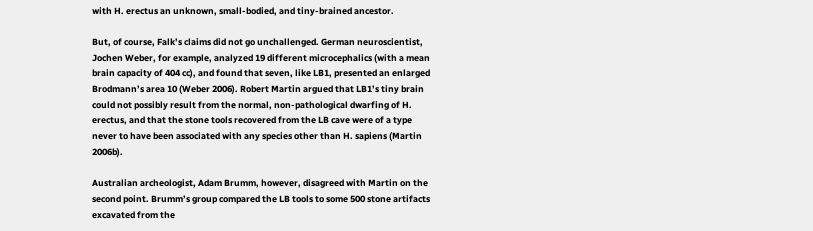with H. erectus an unknown, small-bodied, and tiny-brained ancestor.

But, of course, Falk’s claims did not go unchallenged. German neuroscientist, Jochen Weber, for example, analyzed 19 different microcephalics (with a mean brain capacity of 404 cc), and found that seven, like LB1, presented an enlarged Brodmann’s area 10 (Weber 2006). Robert Martin argued that LB1’s tiny brain could not possibly result from the normal, non-pathological dwarfing of H. erectus, and that the stone tools recovered from the LB cave were of a type never to have been associated with any species other than H. sapiens (Martin 2006b).

Australian archeologist, Adam Brumm, however, disagreed with Martin on the second point. Brumm’s group compared the LB tools to some 500 stone artifacts excavated from the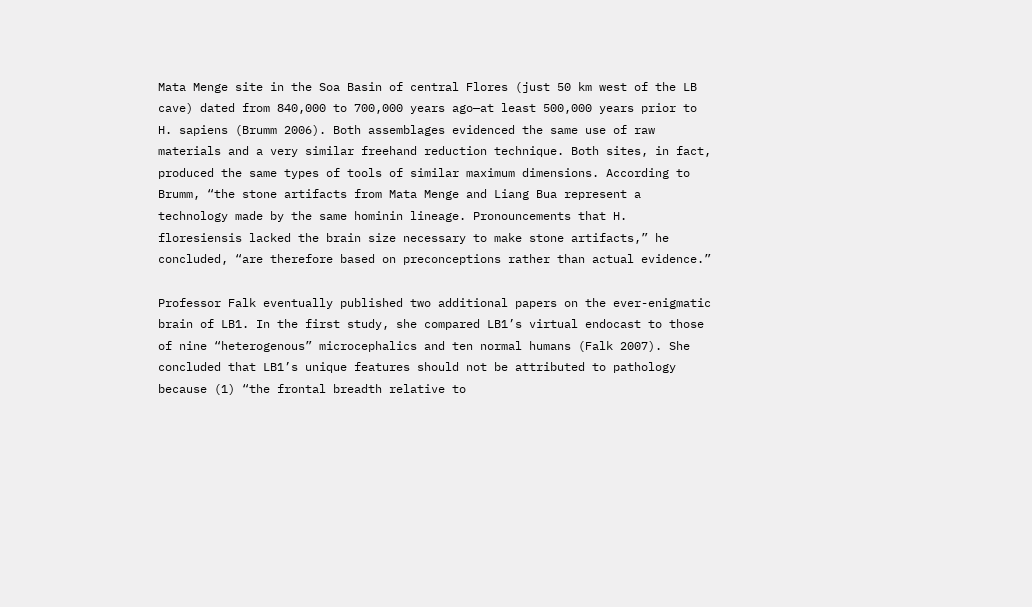Mata Menge site in the Soa Basin of central Flores (just 50 km west of the LB cave) dated from 840,000 to 700,000 years ago—at least 500,000 years prior to H. sapiens (Brumm 2006). Both assemblages evidenced the same use of raw materials and a very similar freehand reduction technique. Both sites, in fact, produced the same types of tools of similar maximum dimensions. According to Brumm, “the stone artifacts from Mata Menge and Liang Bua represent a technology made by the same hominin lineage. Pronouncements that H. floresiensis lacked the brain size necessary to make stone artifacts,” he concluded, “are therefore based on preconceptions rather than actual evidence.”

Professor Falk eventually published two additional papers on the ever-enigmatic brain of LB1. In the first study, she compared LB1’s virtual endocast to those of nine “heterogenous” microcephalics and ten normal humans (Falk 2007). She concluded that LB1’s unique features should not be attributed to pathology because (1) “the frontal breadth relative to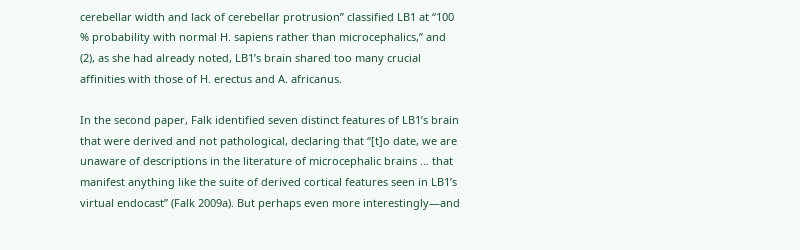cerebellar width and lack of cerebellar protrusion” classified LB1 at “100 % probability with normal H. sapiens rather than microcephalics,” and (2), as she had already noted, LB1’s brain shared too many crucial affinities with those of H. erectus and A. africanus.

In the second paper, Falk identified seven distinct features of LB1’s brain that were derived and not pathological, declaring that “[t]o date, we are unaware of descriptions in the literature of microcephalic brains … that manifest anything like the suite of derived cortical features seen in LB1’s virtual endocast” (Falk 2009a). But perhaps even more interestingly—and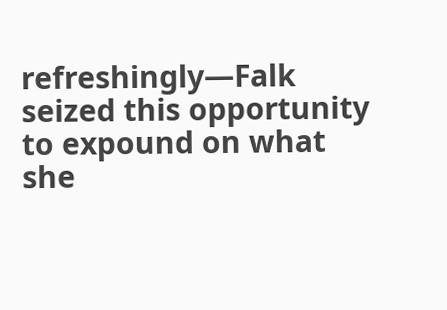refreshingly—Falk seized this opportunity to expound on what she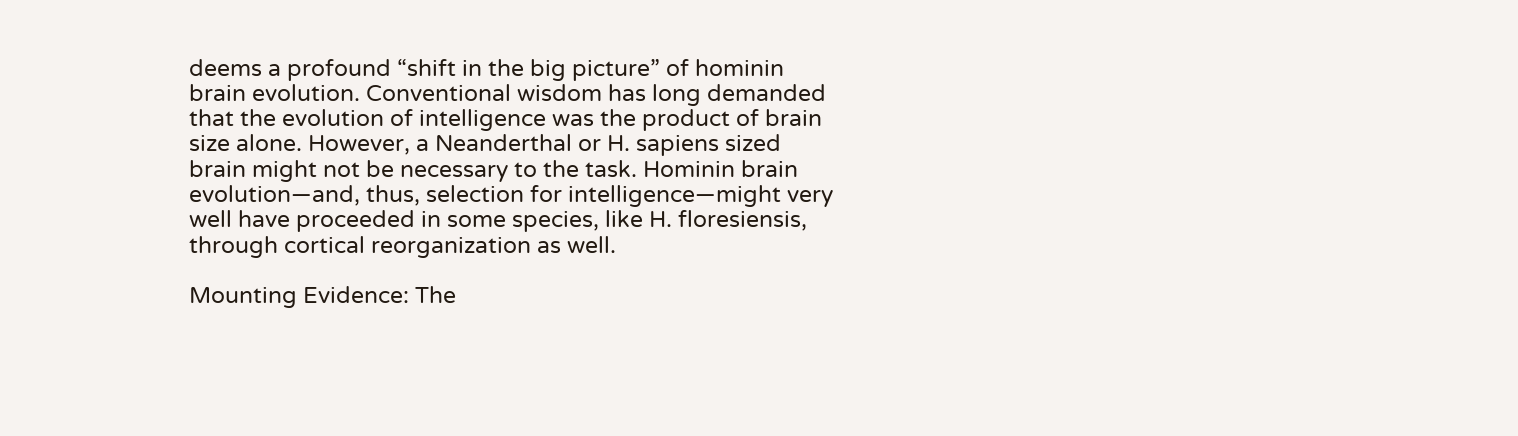deems a profound “shift in the big picture” of hominin brain evolution. Conventional wisdom has long demanded that the evolution of intelligence was the product of brain size alone. However, a Neanderthal or H. sapiens sized brain might not be necessary to the task. Hominin brain evolution—and, thus, selection for intelligence—might very well have proceeded in some species, like H. floresiensis, through cortical reorganization as well.

Mounting Evidence: The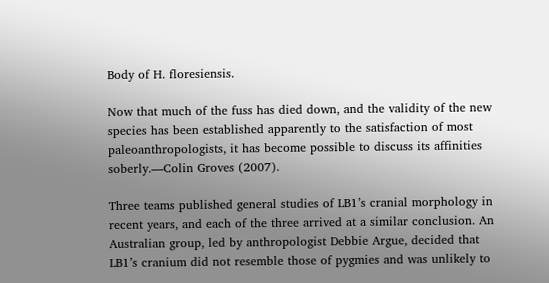Body of H. floresiensis.

Now that much of the fuss has died down, and the validity of the new species has been established apparently to the satisfaction of most paleoanthropologists, it has become possible to discuss its affinities soberly.—Colin Groves (2007).

Three teams published general studies of LB1’s cranial morphology in recent years, and each of the three arrived at a similar conclusion. An Australian group, led by anthropologist Debbie Argue, decided that LB1’s cranium did not resemble those of pygmies and was unlikely to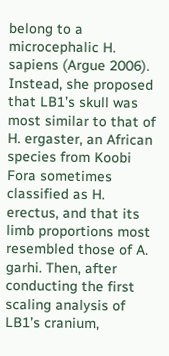belong to a microcephalic H. sapiens (Argue 2006). Instead, she proposed that LB1’s skull was most similar to that of H. ergaster, an African species from Koobi Fora sometimes classified as H. erectus, and that its limb proportions most resembled those of A. garhi. Then, after conducting the first scaling analysis of LB1’s cranium,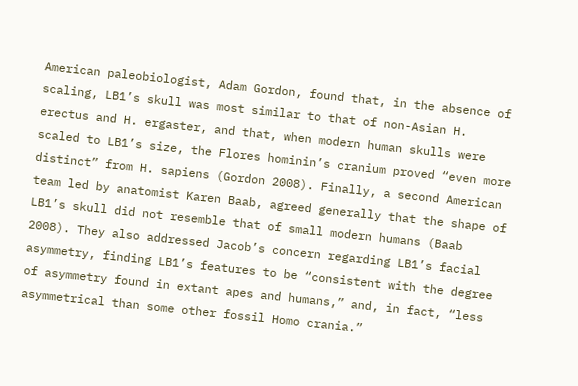American paleobiologist, Adam Gordon, found that, in the absence of scaling, LB1’s skull was most similar to that of non-Asian H. erectus and H. ergaster, and that, when modern human skulls were scaled to LB1’s size, the Flores hominin’s cranium proved “even more distinct” from H. sapiens (Gordon 2008). Finally, a second American team led by anatomist Karen Baab, agreed generally that the shape of LB1’s skull did not resemble that of small modern humans (Baab 2008). They also addressed Jacob’s concern regarding LB1’s facial asymmetry, finding LB1’s features to be “consistent with the degree of asymmetry found in extant apes and humans,” and, in fact, “less asymmetrical than some other fossil Homo crania.”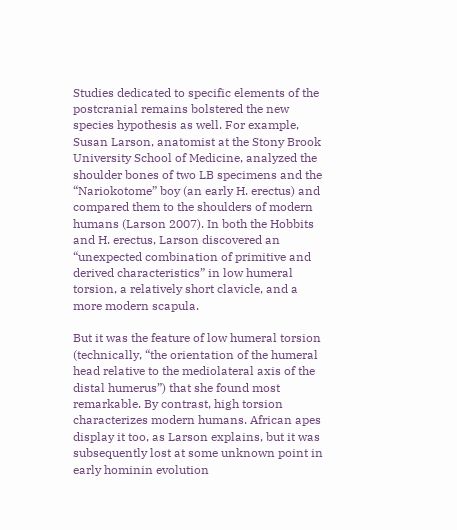Studies dedicated to specific elements of the postcranial remains bolstered the new species hypothesis as well. For example, Susan Larson, anatomist at the Stony Brook University School of Medicine, analyzed the shoulder bones of two LB specimens and the “Nariokotome” boy (an early H. erectus) and compared them to the shoulders of modern humans (Larson 2007). In both the Hobbits and H. erectus, Larson discovered an “unexpected combination of primitive and derived characteristics” in low humeral torsion, a relatively short clavicle, and a more modern scapula.

But it was the feature of low humeral torsion (technically, “the orientation of the humeral head relative to the mediolateral axis of the distal humerus”) that she found most remarkable. By contrast, high torsion characterizes modern humans. African apes display it too, as Larson explains, but it was subsequently lost at some unknown point in early hominin evolution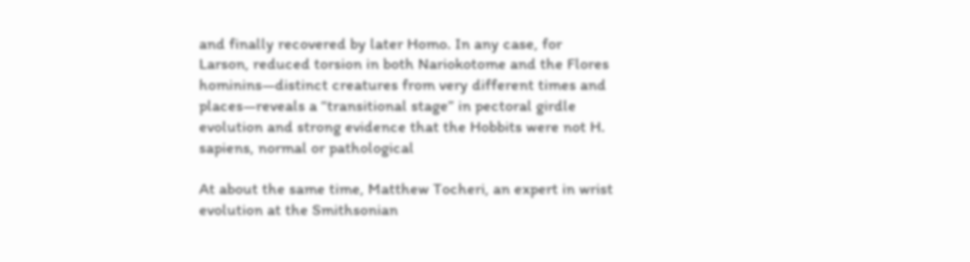and finally recovered by later Homo. In any case, for Larson, reduced torsion in both Nariokotome and the Flores hominins—distinct creatures from very different times and places—reveals a “transitional stage” in pectoral girdle evolution and strong evidence that the Hobbits were not H. sapiens, normal or pathological

At about the same time, Matthew Tocheri, an expert in wrist evolution at the Smithsonian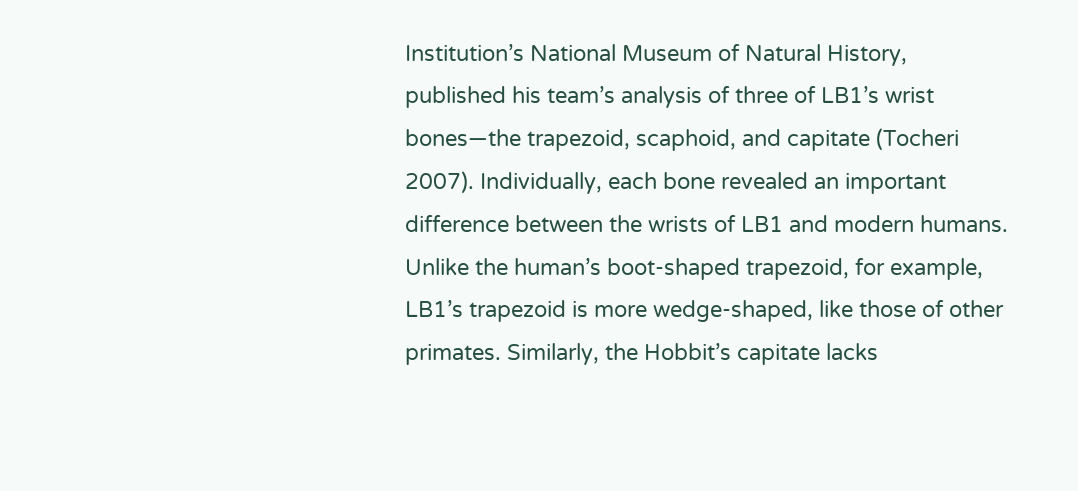Institution’s National Museum of Natural History, published his team’s analysis of three of LB1’s wrist bones—the trapezoid, scaphoid, and capitate (Tocheri 2007). Individually, each bone revealed an important difference between the wrists of LB1 and modern humans. Unlike the human’s boot-shaped trapezoid, for example, LB1’s trapezoid is more wedge-shaped, like those of other primates. Similarly, the Hobbit’s capitate lacks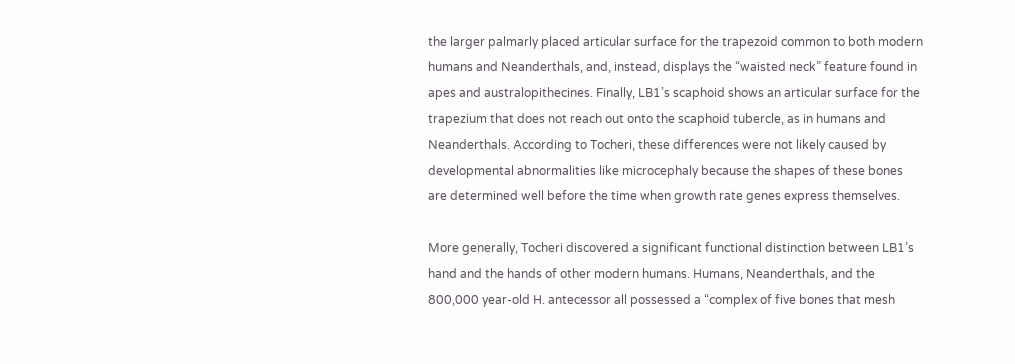the larger palmarly placed articular surface for the trapezoid common to both modern humans and Neanderthals, and, instead, displays the “waisted neck” feature found in apes and australopithecines. Finally, LB1’s scaphoid shows an articular surface for the trapezium that does not reach out onto the scaphoid tubercle, as in humans and Neanderthals. According to Tocheri, these differences were not likely caused by developmental abnormalities like microcephaly because the shapes of these bones are determined well before the time when growth rate genes express themselves.

More generally, Tocheri discovered a significant functional distinction between LB1’s hand and the hands of other modern humans. Humans, Neanderthals, and the 800,000 year-old H. antecessor all possessed a “complex of five bones that mesh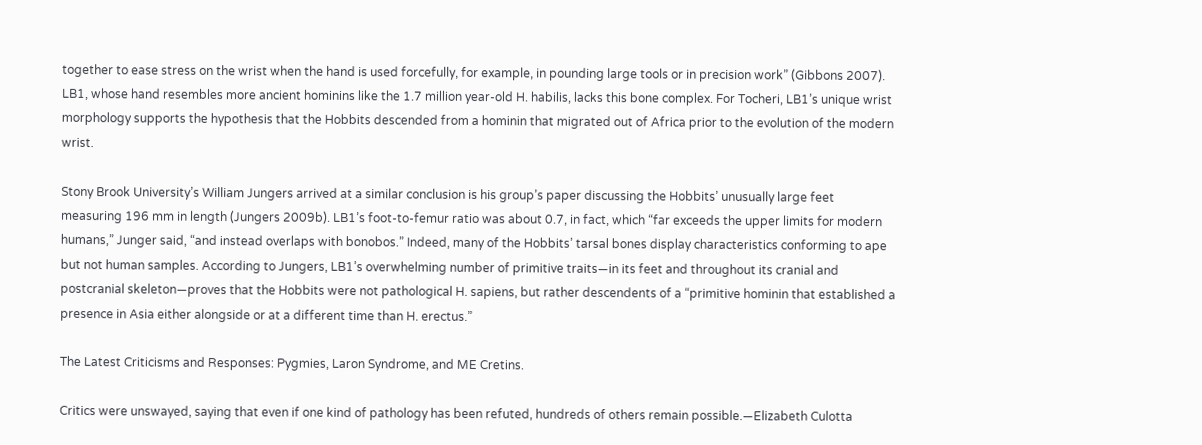together to ease stress on the wrist when the hand is used forcefully, for example, in pounding large tools or in precision work” (Gibbons 2007). LB1, whose hand resembles more ancient hominins like the 1.7 million year-old H. habilis, lacks this bone complex. For Tocheri, LB1’s unique wrist morphology supports the hypothesis that the Hobbits descended from a hominin that migrated out of Africa prior to the evolution of the modern wrist.

Stony Brook University’s William Jungers arrived at a similar conclusion is his group’s paper discussing the Hobbits’ unusually large feet measuring 196 mm in length (Jungers 2009b). LB1’s foot-to-femur ratio was about 0.7, in fact, which “far exceeds the upper limits for modern humans,” Junger said, “and instead overlaps with bonobos.” Indeed, many of the Hobbits’ tarsal bones display characteristics conforming to ape but not human samples. According to Jungers, LB1’s overwhelming number of primitive traits—in its feet and throughout its cranial and postcranial skeleton—proves that the Hobbits were not pathological H. sapiens, but rather descendents of a “primitive hominin that established a presence in Asia either alongside or at a different time than H. erectus.”

The Latest Criticisms and Responses: Pygmies, Laron Syndrome, and ME Cretins.

Critics were unswayed, saying that even if one kind of pathology has been refuted, hundreds of others remain possible.—Elizabeth Culotta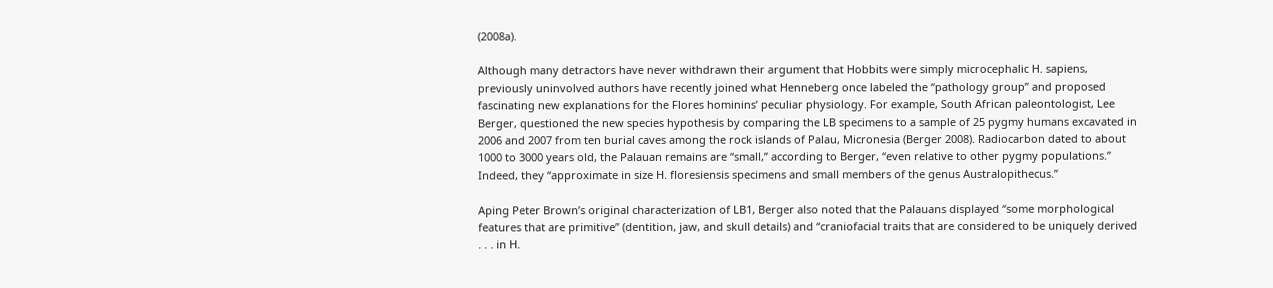(2008a).

Although many detractors have never withdrawn their argument that Hobbits were simply microcephalic H. sapiens, previously uninvolved authors have recently joined what Henneberg once labeled the “pathology group” and proposed fascinating new explanations for the Flores hominins’ peculiar physiology. For example, South African paleontologist, Lee Berger, questioned the new species hypothesis by comparing the LB specimens to a sample of 25 pygmy humans excavated in 2006 and 2007 from ten burial caves among the rock islands of Palau, Micronesia (Berger 2008). Radiocarbon dated to about 1000 to 3000 years old, the Palauan remains are “small,” according to Berger, “even relative to other pygmy populations.” Indeed, they “approximate in size H. floresiensis specimens and small members of the genus Australopithecus.”

Aping Peter Brown’s original characterization of LB1, Berger also noted that the Palauans displayed “some morphological features that are primitive” (dentition, jaw, and skull details) and “craniofacial traits that are considered to be uniquely derived . . . in H.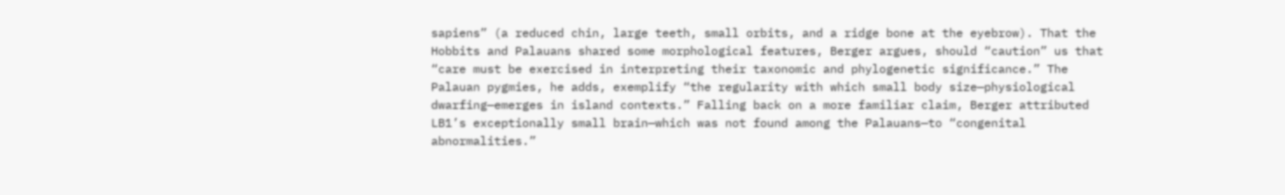sapiens” (a reduced chin, large teeth, small orbits, and a ridge bone at the eyebrow). That the Hobbits and Palauans shared some morphological features, Berger argues, should “caution” us that “care must be exercised in interpreting their taxonomic and phylogenetic significance.” The Palauan pygmies, he adds, exemplify “the regularity with which small body size—physiological dwarfing—emerges in island contexts.” Falling back on a more familiar claim, Berger attributed LB1’s exceptionally small brain—which was not found among the Palauans—to “congenital abnormalities.”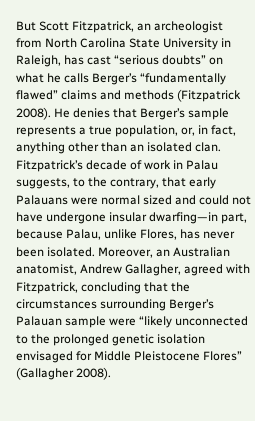But Scott Fitzpatrick, an archeologist from North Carolina State University in Raleigh, has cast “serious doubts” on what he calls Berger’s “fundamentally flawed” claims and methods (Fitzpatrick 2008). He denies that Berger’s sample represents a true population, or, in fact, anything other than an isolated clan. Fitzpatrick’s decade of work in Palau suggests, to the contrary, that early Palauans were normal sized and could not have undergone insular dwarfing—in part, because Palau, unlike Flores, has never been isolated. Moreover, an Australian anatomist, Andrew Gallagher, agreed with Fitzpatrick, concluding that the circumstances surrounding Berger’s Palauan sample were “likely unconnected to the prolonged genetic isolation envisaged for Middle Pleistocene Flores” (Gallagher 2008).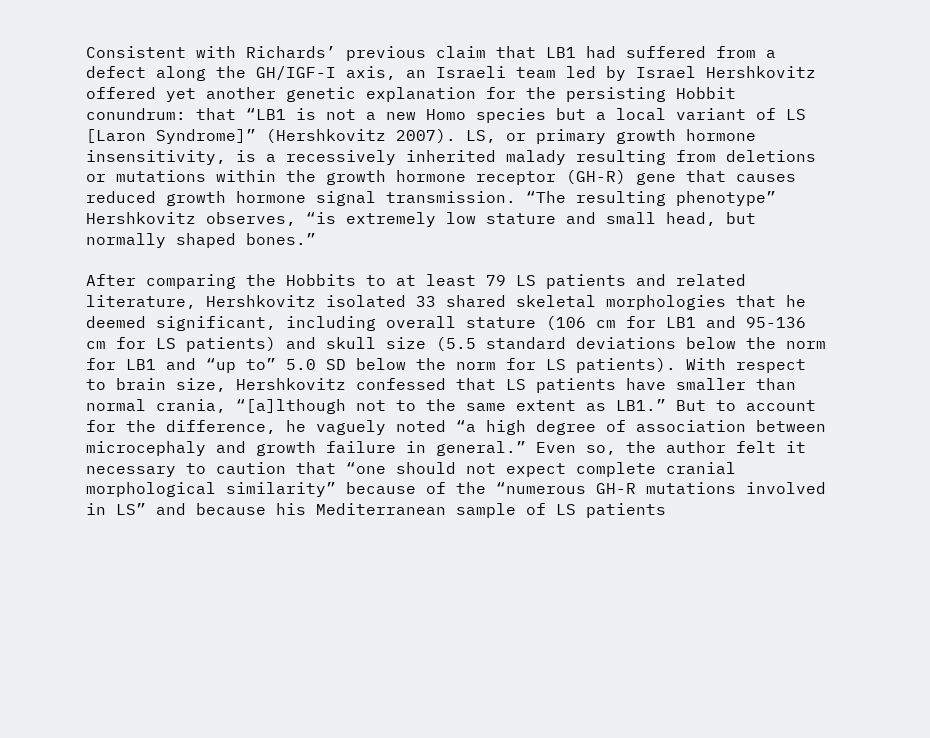Consistent with Richards’ previous claim that LB1 had suffered from a defect along the GH/IGF-I axis, an Israeli team led by Israel Hershkovitz offered yet another genetic explanation for the persisting Hobbit conundrum: that “LB1 is not a new Homo species but a local variant of LS [Laron Syndrome]” (Hershkovitz 2007). LS, or primary growth hormone insensitivity, is a recessively inherited malady resulting from deletions or mutations within the growth hormone receptor (GH-R) gene that causes reduced growth hormone signal transmission. “The resulting phenotype” Hershkovitz observes, “is extremely low stature and small head, but normally shaped bones.”

After comparing the Hobbits to at least 79 LS patients and related literature, Hershkovitz isolated 33 shared skeletal morphologies that he deemed significant, including overall stature (106 cm for LB1 and 95-136 cm for LS patients) and skull size (5.5 standard deviations below the norm for LB1 and “up to” 5.0 SD below the norm for LS patients). With respect to brain size, Hershkovitz confessed that LS patients have smaller than normal crania, “[a]lthough not to the same extent as LB1.” But to account for the difference, he vaguely noted “a high degree of association between microcephaly and growth failure in general.” Even so, the author felt it necessary to caution that “one should not expect complete cranial morphological similarity” because of the “numerous GH-R mutations involved in LS” and because his Mediterranean sample of LS patients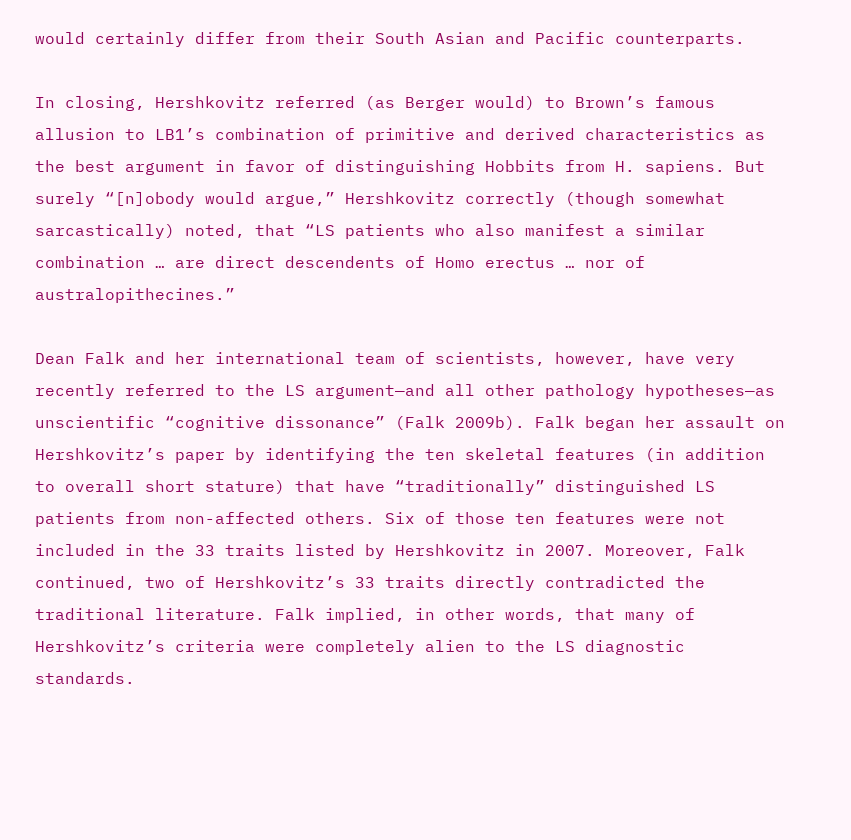would certainly differ from their South Asian and Pacific counterparts.

In closing, Hershkovitz referred (as Berger would) to Brown’s famous allusion to LB1’s combination of primitive and derived characteristics as the best argument in favor of distinguishing Hobbits from H. sapiens. But surely “[n]obody would argue,” Hershkovitz correctly (though somewhat sarcastically) noted, that “LS patients who also manifest a similar combination … are direct descendents of Homo erectus … nor of australopithecines.”

Dean Falk and her international team of scientists, however, have very recently referred to the LS argument—and all other pathology hypotheses—as unscientific “cognitive dissonance” (Falk 2009b). Falk began her assault on Hershkovitz’s paper by identifying the ten skeletal features (in addition to overall short stature) that have “traditionally” distinguished LS patients from non-affected others. Six of those ten features were not included in the 33 traits listed by Hershkovitz in 2007. Moreover, Falk continued, two of Hershkovitz’s 33 traits directly contradicted the traditional literature. Falk implied, in other words, that many of Hershkovitz’s criteria were completely alien to the LS diagnostic standards.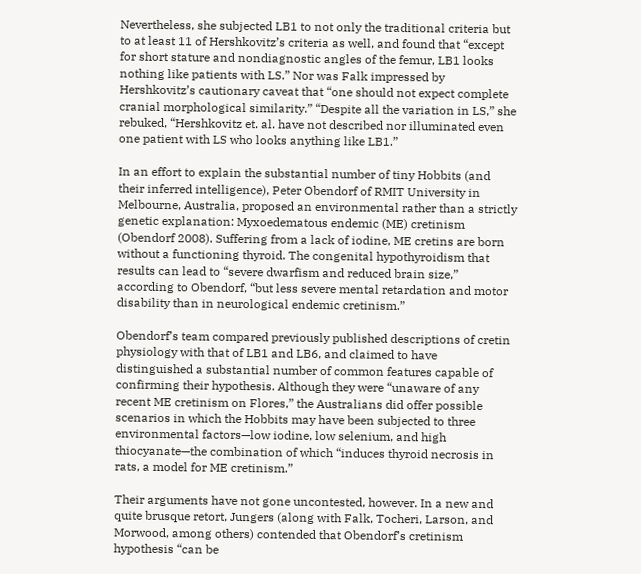Nevertheless, she subjected LB1 to not only the traditional criteria but to at least 11 of Hershkovitz’s criteria as well, and found that “except for short stature and nondiagnostic angles of the femur, LB1 looks nothing like patients with LS.” Nor was Falk impressed by Hershkovitz’s cautionary caveat that “one should not expect complete cranial morphological similarity.” “Despite all the variation in LS,” she rebuked, “Hershkovitz et. al. have not described nor illuminated even one patient with LS who looks anything like LB1.”

In an effort to explain the substantial number of tiny Hobbits (and their inferred intelligence), Peter Obendorf of RMIT University in Melbourne, Australia, proposed an environmental rather than a strictly genetic explanation: Myxoedematous endemic (ME) cretinism (Obendorf 2008). Suffering from a lack of iodine, ME cretins are born without a functioning thyroid. The congenital hypothyroidism that results can lead to “severe dwarfism and reduced brain size,” according to Obendorf, “but less severe mental retardation and motor disability than in neurological endemic cretinism.”

Obendorf’s team compared previously published descriptions of cretin physiology with that of LB1 and LB6, and claimed to have distinguished a substantial number of common features capable of confirming their hypothesis. Although they were “unaware of any recent ME cretinism on Flores,” the Australians did offer possible scenarios in which the Hobbits may have been subjected to three environmental factors—low iodine, low selenium, and high thiocyanate—the combination of which “induces thyroid necrosis in rats, a model for ME cretinism.”

Their arguments have not gone uncontested, however. In a new and quite brusque retort, Jungers (along with Falk, Tocheri, Larson, and Morwood, among others) contended that Obendorf’s cretinism hypothesis “can be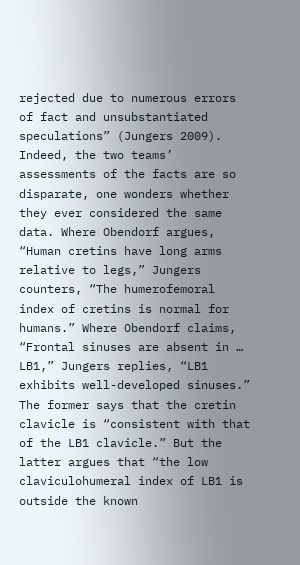rejected due to numerous errors of fact and unsubstantiated speculations” (Jungers 2009). Indeed, the two teams’ assessments of the facts are so disparate, one wonders whether they ever considered the same data. Where Obendorf argues, “Human cretins have long arms relative to legs,” Jungers counters, “The humerofemoral index of cretins is normal for humans.” Where Obendorf claims, “Frontal sinuses are absent in … LB1,” Jungers replies, “LB1 exhibits well-developed sinuses.” The former says that the cretin clavicle is “consistent with that of the LB1 clavicle.” But the latter argues that “the low claviculohumeral index of LB1 is outside the known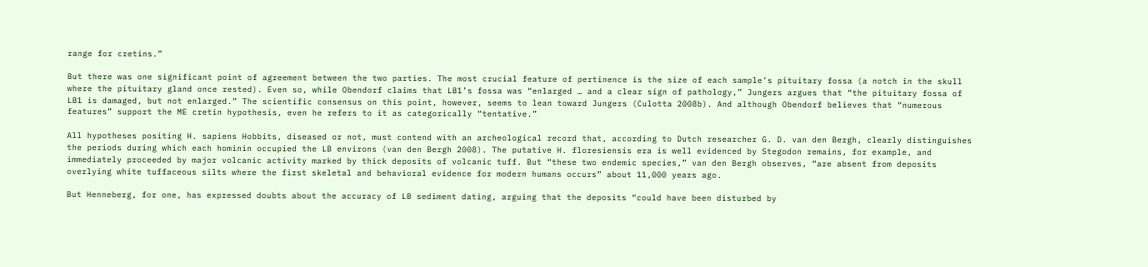range for cretins.”

But there was one significant point of agreement between the two parties. The most crucial feature of pertinence is the size of each sample’s pituitary fossa (a notch in the skull where the pituitary gland once rested). Even so, while Obendorf claims that LB1’s fossa was “enlarged … and a clear sign of pathology,” Jungers argues that “the pituitary fossa of LB1 is damaged, but not enlarged.” The scientific consensus on this point, however, seems to lean toward Jungers (Culotta 2008b). And although Obendorf believes that “numerous features” support the ME cretin hypothesis, even he refers to it as categorically “tentative.”

All hypotheses positing H. sapiens Hobbits, diseased or not, must contend with an archeological record that, according to Dutch researcher G. D. van den Bergh, clearly distinguishes the periods during which each hominin occupied the LB environs (van den Bergh 2008). The putative H. floresiensis era is well evidenced by Stegodon remains, for example, and immediately proceeded by major volcanic activity marked by thick deposits of volcanic tuff. But “these two endemic species,” van den Bergh observes, “are absent from deposits overlying white tuffaceous silts where the first skeletal and behavioral evidence for modern humans occurs” about 11,000 years ago.

But Henneberg, for one, has expressed doubts about the accuracy of LB sediment dating, arguing that the deposits “could have been disturbed by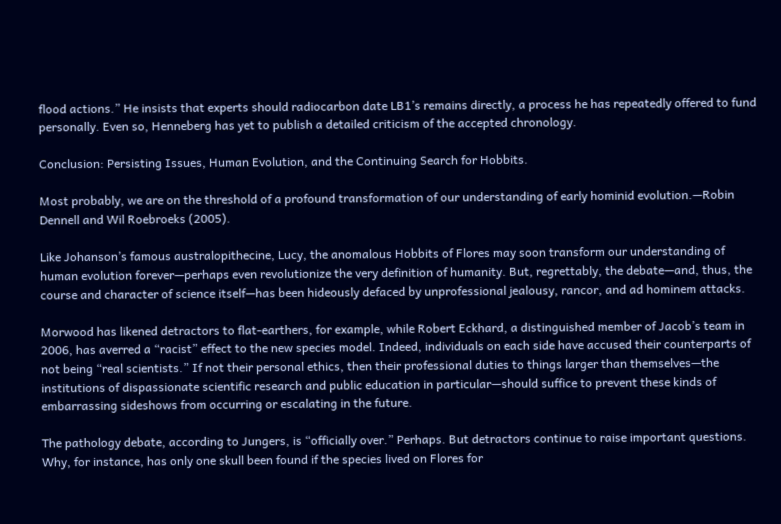flood actions.” He insists that experts should radiocarbon date LB1’s remains directly, a process he has repeatedly offered to fund personally. Even so, Henneberg has yet to publish a detailed criticism of the accepted chronology.

Conclusion: Persisting Issues, Human Evolution, and the Continuing Search for Hobbits.

Most probably, we are on the threshold of a profound transformation of our understanding of early hominid evolution.—Robin Dennell and Wil Roebroeks (2005).

Like Johanson’s famous australopithecine, Lucy, the anomalous Hobbits of Flores may soon transform our understanding of human evolution forever—perhaps even revolutionize the very definition of humanity. But, regrettably, the debate—and, thus, the course and character of science itself—has been hideously defaced by unprofessional jealousy, rancor, and ad hominem attacks.

Morwood has likened detractors to flat-earthers, for example, while Robert Eckhard, a distinguished member of Jacob’s team in 2006, has averred a “racist” effect to the new species model. Indeed, individuals on each side have accused their counterparts of not being “real scientists.” If not their personal ethics, then their professional duties to things larger than themselves—the institutions of dispassionate scientific research and public education in particular—should suffice to prevent these kinds of embarrassing sideshows from occurring or escalating in the future.

The pathology debate, according to Jungers, is “officially over.” Perhaps. But detractors continue to raise important questions. Why, for instance, has only one skull been found if the species lived on Flores for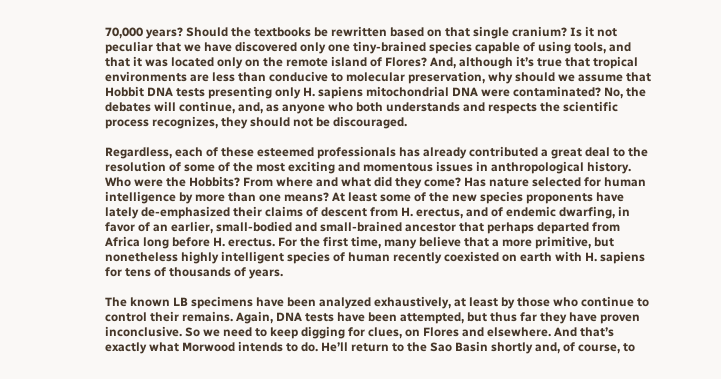70,000 years? Should the textbooks be rewritten based on that single cranium? Is it not peculiar that we have discovered only one tiny-brained species capable of using tools, and that it was located only on the remote island of Flores? And, although it’s true that tropical environments are less than conducive to molecular preservation, why should we assume that Hobbit DNA tests presenting only H. sapiens mitochondrial DNA were contaminated? No, the debates will continue, and, as anyone who both understands and respects the scientific process recognizes, they should not be discouraged.

Regardless, each of these esteemed professionals has already contributed a great deal to the resolution of some of the most exciting and momentous issues in anthropological history. Who were the Hobbits? From where and what did they come? Has nature selected for human intelligence by more than one means? At least some of the new species proponents have lately de-emphasized their claims of descent from H. erectus, and of endemic dwarfing, in favor of an earlier, small-bodied and small-brained ancestor that perhaps departed from Africa long before H. erectus. For the first time, many believe that a more primitive, but nonetheless highly intelligent species of human recently coexisted on earth with H. sapiens for tens of thousands of years.

The known LB specimens have been analyzed exhaustively, at least by those who continue to control their remains. Again, DNA tests have been attempted, but thus far they have proven inconclusive. So we need to keep digging for clues, on Flores and elsewhere. And that’s exactly what Morwood intends to do. He’ll return to the Sao Basin shortly and, of course, to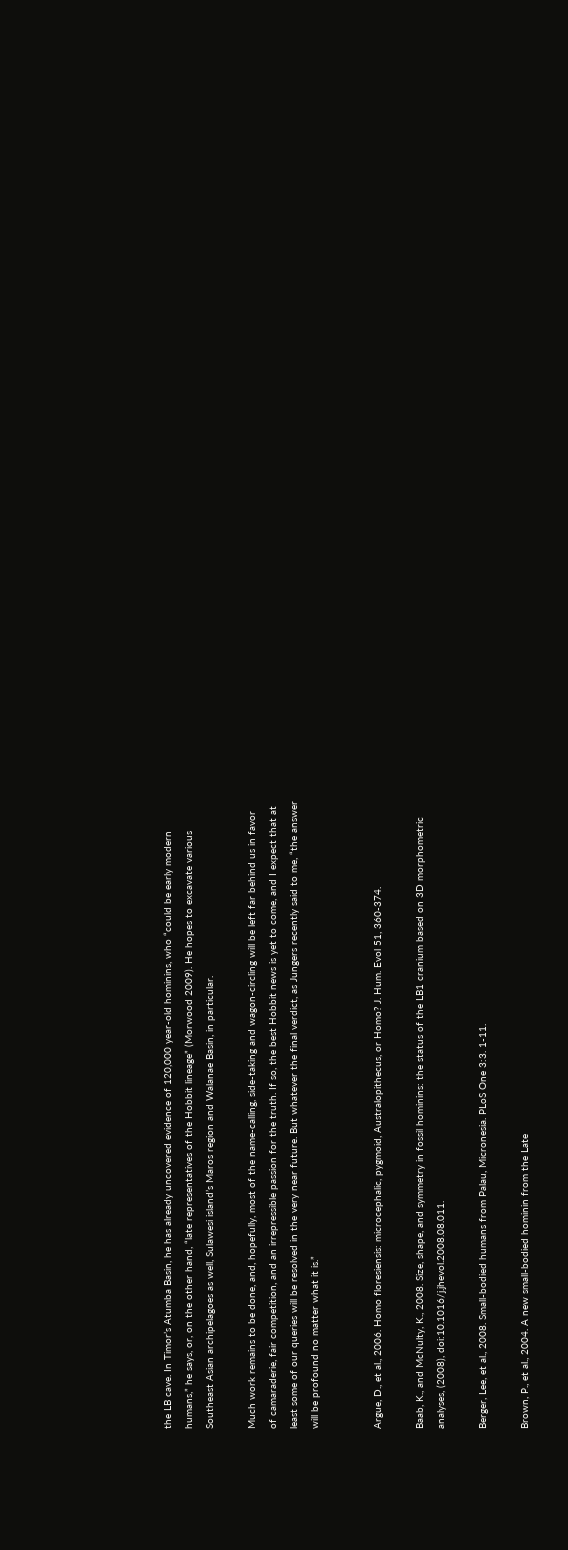the LB cave. In Timor’s Atumba Basin, he has already uncovered evidence of 120,000 year-old hominins, who “could be early modern humans,” he says, or, on the other hand, “late representatives of the Hobbit lineage” (Morwood 2009). He hopes to excavate various Southeast Asian archipelagoes as well, Sulawesi island’s Maros region and Walanae Basin, in particular.

Much work remains to be done, and, hopefully, most of the name-calling, side-taking and wagon-circling will be left far behind us in favor of camaraderie, fair competition, and an irrepressible passion for the truth. If so, the best Hobbit news is yet to come, and I expect that at least some of our queries will be resolved in the very near future. But whatever the final verdict, as Jungers recently said to me, “the answer will be profound no matter what it is.”


Argue, D., et al., 2006. Homo floresiensis: microcephalic, pygmoid, Australopithecus, or Homo? J. Hum. Evol 51, 360-374.

Baab, K., and McNulty, K., 2008. Size, shape, and symmetry in fossil hominins: the status of the LB1 cranium based on 3D morphometric analyses, (2008), doi:10.1016/j.jhevol.2008.08.011.

Berger, Lee, et al., 2008. Small-bodied humans from Palau, Micronesia. PLoS One 3:3. 1-11.

Brown, P., et al., 2004. A new small-bodied hominin from the Late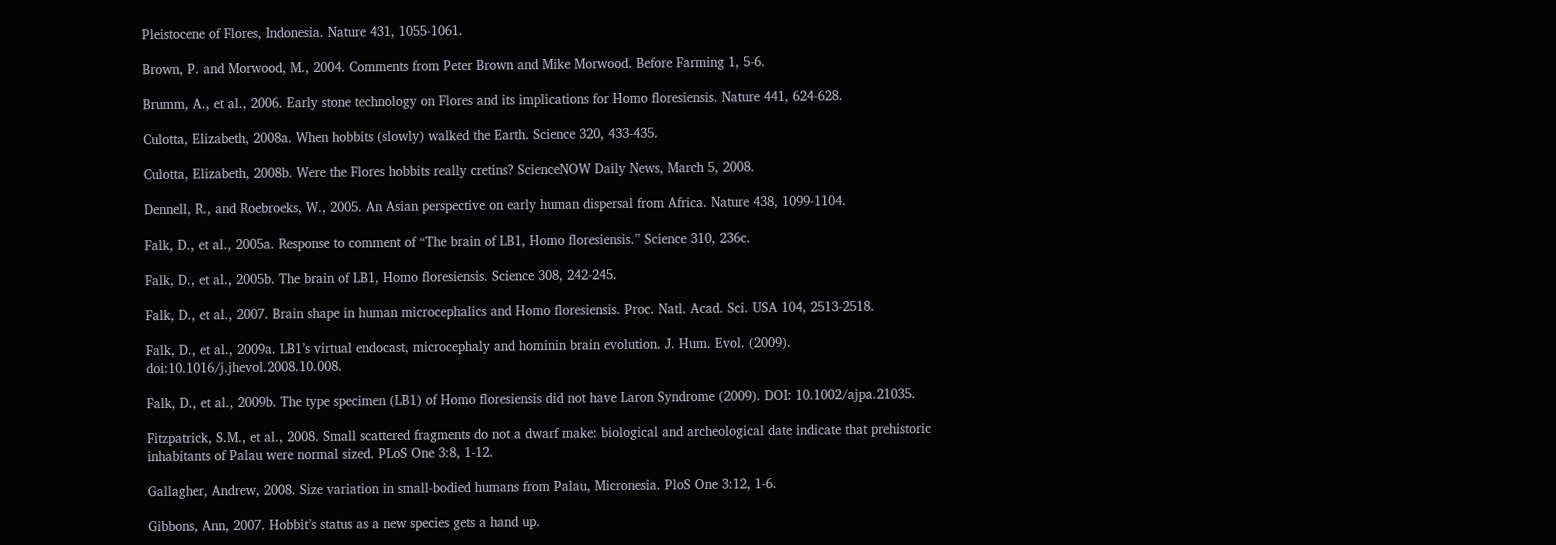Pleistocene of Flores, Indonesia. Nature 431, 1055-1061.

Brown, P. and Morwood, M., 2004. Comments from Peter Brown and Mike Morwood. Before Farming 1, 5-6.

Brumm, A., et al., 2006. Early stone technology on Flores and its implications for Homo floresiensis. Nature 441, 624-628.

Culotta, Elizabeth, 2008a. When hobbits (slowly) walked the Earth. Science 320, 433-435.

Culotta, Elizabeth, 2008b. Were the Flores hobbits really cretins? ScienceNOW Daily News, March 5, 2008.

Dennell, R., and Roebroeks, W., 2005. An Asian perspective on early human dispersal from Africa. Nature 438, 1099-1104.

Falk, D., et al., 2005a. Response to comment of “The brain of LB1, Homo floresiensis.” Science 310, 236c.

Falk, D., et al., 2005b. The brain of LB1, Homo floresiensis. Science 308, 242-245.

Falk, D., et al., 2007. Brain shape in human microcephalics and Homo floresiensis. Proc. Natl. Acad. Sci. USA 104, 2513-2518.

Falk, D., et al., 2009a. LB1’s virtual endocast, microcephaly and hominin brain evolution. J. Hum. Evol. (2009). doi:10.1016/j.jhevol.2008.10.008.

Falk, D., et al., 2009b. The type specimen (LB1) of Homo floresiensis did not have Laron Syndrome (2009). DOI: 10.1002/ajpa.21035.

Fitzpatrick, S.M., et al., 2008. Small scattered fragments do not a dwarf make: biological and archeological date indicate that prehistoric inhabitants of Palau were normal sized. PLoS One 3:8, 1-12.

Gallagher, Andrew, 2008. Size variation in small-bodied humans from Palau, Micronesia. PloS One 3:12, 1-6.

Gibbons, Ann, 2007. Hobbit’s status as a new species gets a hand up.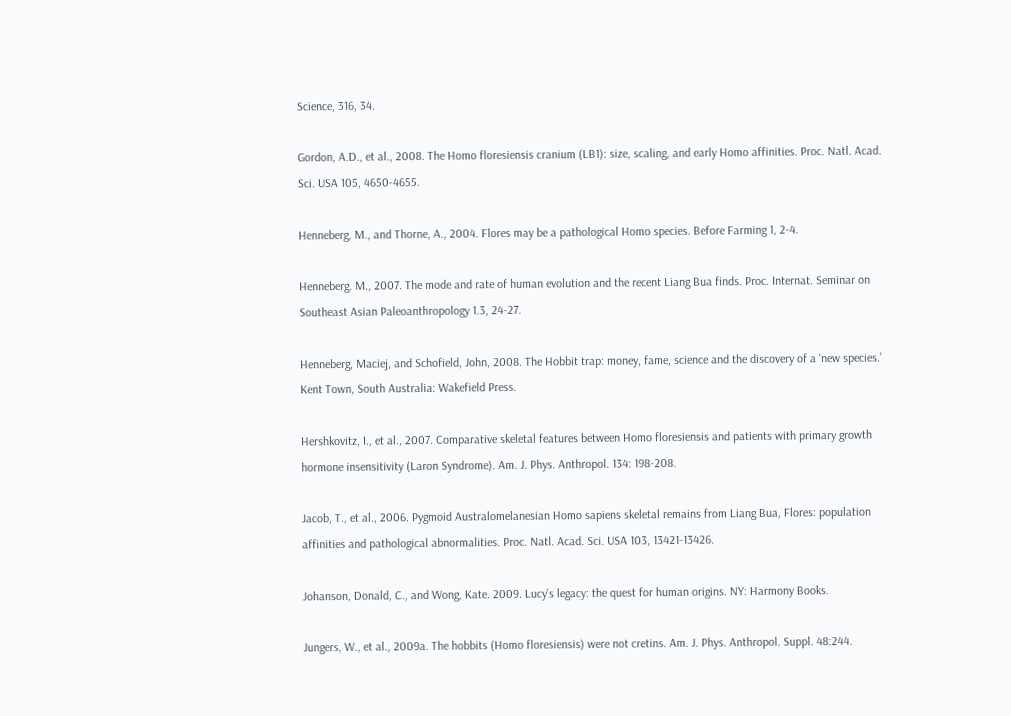Science, 316, 34.

Gordon, A.D., et al., 2008. The Homo floresiensis cranium (LB1): size, scaling, and early Homo affinities. Proc. Natl. Acad. Sci. USA 105, 4650-4655.

Henneberg, M., and Thorne, A., 2004. Flores may be a pathological Homo species. Before Farming 1, 2-4.

Henneberg. M., 2007. The mode and rate of human evolution and the recent Liang Bua finds. Proc. Internat. Seminar on Southeast Asian Paleoanthropology 1.3, 24-27.

Henneberg, Maciej, and Schofield, John, 2008. The Hobbit trap: money, fame, science and the discovery of a ‘new species.’ Kent Town, South Australia: Wakefield Press.

Hershkovitz, I., et al., 2007. Comparative skeletal features between Homo floresiensis and patients with primary growth hormone insensitivity (Laron Syndrome). Am. J. Phys. Anthropol. 134: 198-208.

Jacob, T., et al., 2006. Pygmoid Australomelanesian Homo sapiens skeletal remains from Liang Bua, Flores: population affinities and pathological abnormalities. Proc. Natl. Acad. Sci. USA 103, 13421-13426.

Johanson, Donald, C., and Wong, Kate. 2009. Lucy’s legacy: the quest for human origins. NY: Harmony Books.

Jungers, W., et al., 2009a. The hobbits (Homo floresiensis) were not cretins. Am. J. Phys. Anthropol. Suppl. 48:244.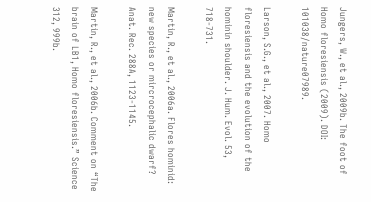Jungers, W., et al., 2009b. The foot of Homo floresiensis (2009). DOI: 101038/nature07989.

Larson, S.G., et al., 2007. Homo floresiensis and the evolution of the hominin shoulder. J. Hum. Evol. 53, 718-731.

Martin, R., et al., 2006a. Flores hominid: new species or mircrocephalic dwarf? Anat. Rec. 288A, 1123-1145.

Martin, R., et al., 2006b. Comment on “The brain of LB1, Homo floresiensis.” Science 312, 999b.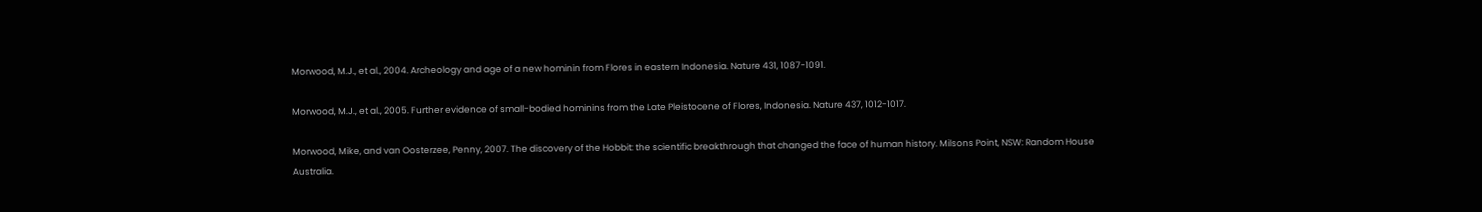Morwood, M.J., et al., 2004. Archeology and age of a new hominin from Flores in eastern Indonesia. Nature 431, 1087-1091.

Morwood, M.J., et al., 2005. Further evidence of small-bodied hominins from the Late Pleistocene of Flores, Indonesia. Nature 437, 1012-1017.

Morwood, Mike, and van Oosterzee, Penny, 2007. The discovery of the Hobbit: the scientific breakthrough that changed the face of human history. Milsons Point, NSW: Random House Australia.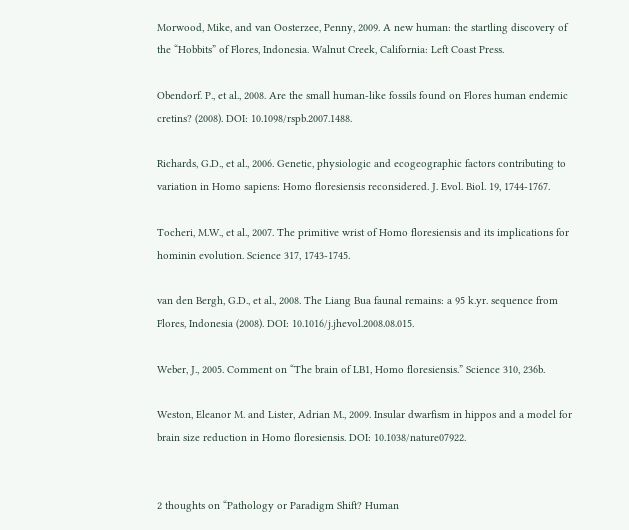Morwood, Mike, and van Oosterzee, Penny, 2009. A new human: the startling discovery of the “Hobbits” of Flores, Indonesia. Walnut Creek, California: Left Coast Press.

Obendorf. P., et al., 2008. Are the small human-like fossils found on Flores human endemic cretins? (2008). DOI: 10.1098/rspb.2007.1488.

Richards, G.D., et al., 2006. Genetic, physiologic and ecogeographic factors contributing to variation in Homo sapiens: Homo floresiensis reconsidered. J. Evol. Biol. 19, 1744-1767.

Tocheri, M.W., et al., 2007. The primitive wrist of Homo floresiensis and its implications for hominin evolution. Science 317, 1743-1745.

van den Bergh, G.D., et al., 2008. The Liang Bua faunal remains: a 95 k.yr. sequence from Flores, Indonesia (2008). DOI: 10.1016/j.jhevol.2008.08.015.

Weber, J., 2005. Comment on “The brain of LB1, Homo floresiensis.” Science 310, 236b.

Weston, Eleanor M. and Lister, Adrian M., 2009. Insular dwarfism in hippos and a model for brain size reduction in Homo floresiensis. DOI: 10.1038/nature07922.


2 thoughts on “Pathology or Paradigm Shift? Human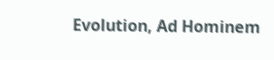Evolution, Ad Hominem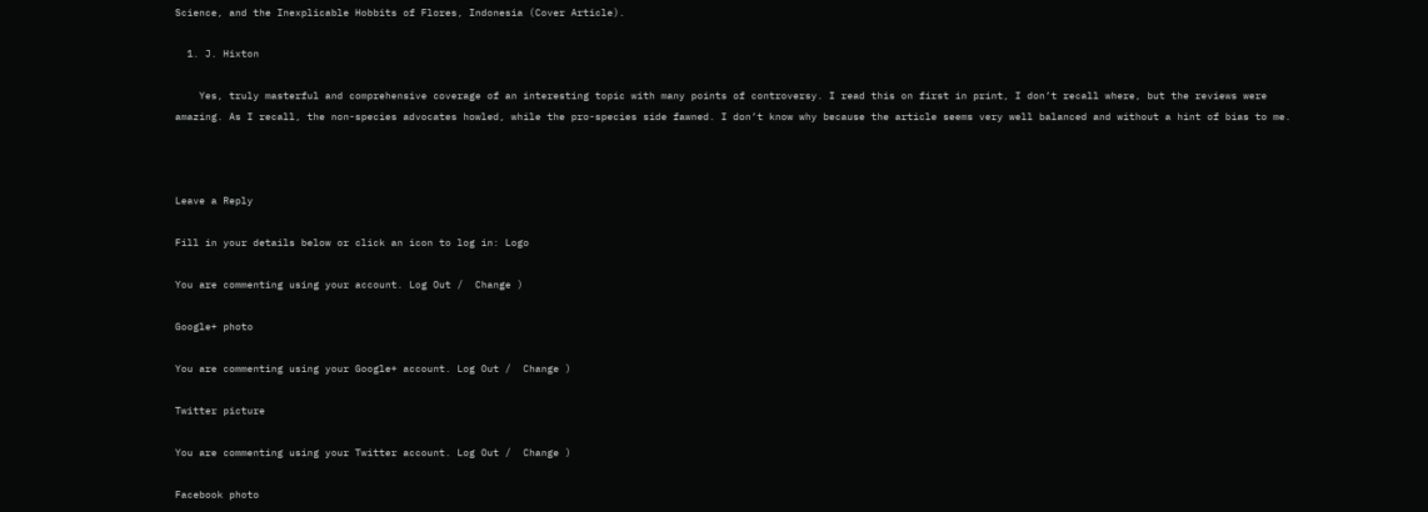Science, and the Inexplicable Hobbits of Flores, Indonesia (Cover Article).

  1. J. Hixton

    Yes, truly masterful and comprehensive coverage of an interesting topic with many points of controversy. I read this on first in print, I don’t recall where, but the reviews were amazing. As I recall, the non-species advocates howled, while the pro-species side fawned. I don’t know why because the article seems very well balanced and without a hint of bias to me.



Leave a Reply

Fill in your details below or click an icon to log in: Logo

You are commenting using your account. Log Out /  Change )

Google+ photo

You are commenting using your Google+ account. Log Out /  Change )

Twitter picture

You are commenting using your Twitter account. Log Out /  Change )

Facebook photo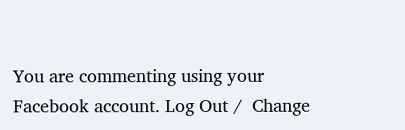You are commenting using your Facebook account. Log Out /  Change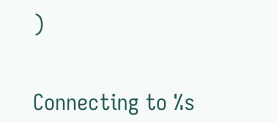)


Connecting to %s